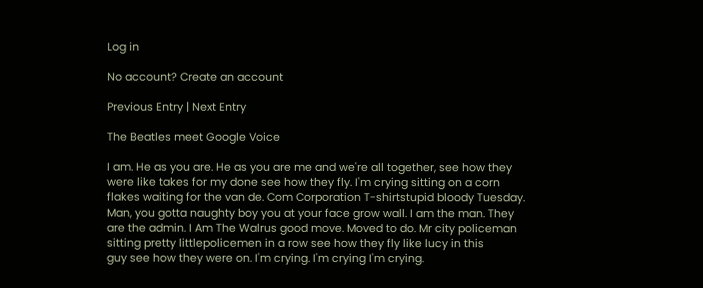Log in

No account? Create an account

Previous Entry | Next Entry

The Beatles meet Google Voice

I am. He as you are. He as you are me and we're all together, see how they
were like takes for my done see how they fly. I'm crying sitting on a corn
flakes waiting for the van de. Com Corporation T-shirtstupid bloody Tuesday.
Man, you gotta naughty boy you at your face grow wall. I am the man. They
are the admin. I Am The Walrus good move. Moved to do. Mr city policeman
sitting pretty littlepolicemen in a row see how they fly like lucy in this
guy see how they were on. I'm crying. I'm crying I'm crying.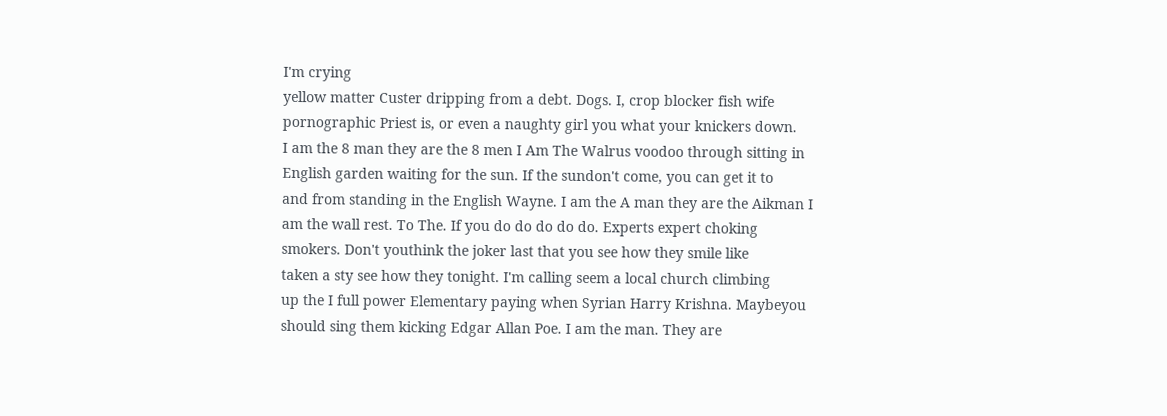I'm crying
yellow matter Custer dripping from a debt. Dogs. I, crop blocker fish wife
pornographic Priest is, or even a naughty girl you what your knickers down.
I am the 8 man they are the 8 men I Am The Walrus voodoo through sitting in
English garden waiting for the sun. If the sundon't come, you can get it to
and from standing in the English Wayne. I am the A man they are the Aikman I
am the wall rest. To The. If you do do do do do. Experts expert choking
smokers. Don't youthink the joker last that you see how they smile like
taken a sty see how they tonight. I'm calling seem a local church climbing
up the I full power Elementary paying when Syrian Harry Krishna. Maybeyou
should sing them kicking Edgar Allan Poe. I am the man. They are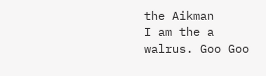the Aikman
I am the a walrus. Goo Goo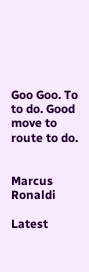Goo Goo. To to do. Good move to route to do.


Marcus Ronaldi

Latest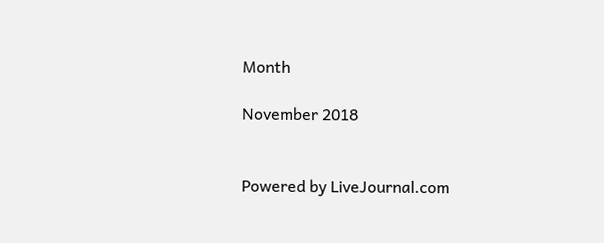Month

November 2018


Powered by LiveJournal.com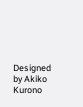Designed by Akiko Kurono